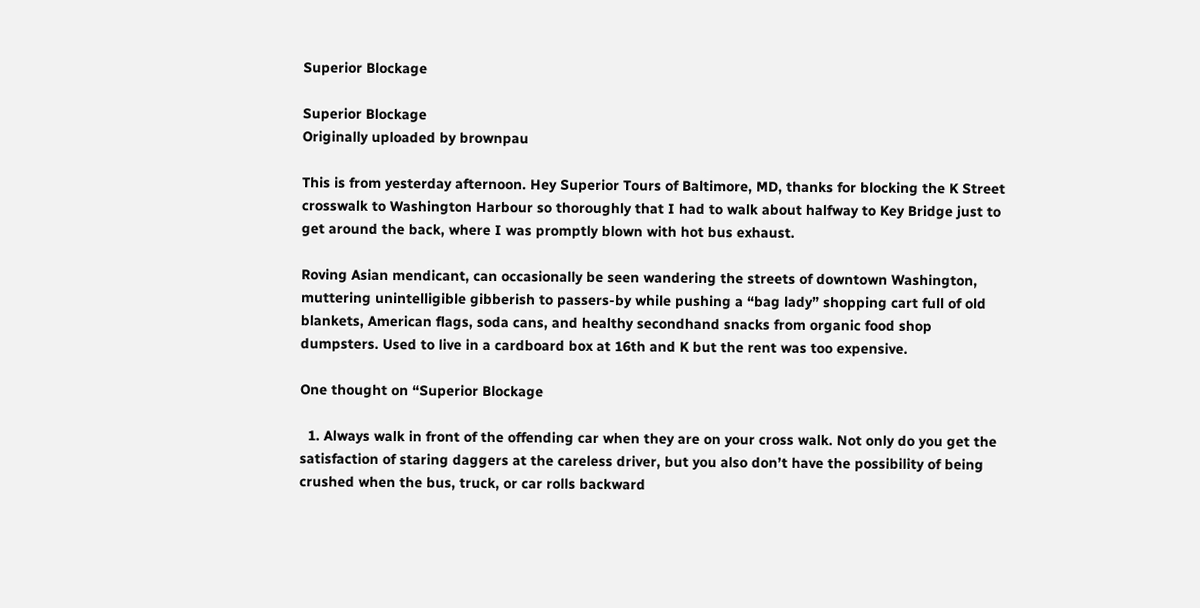Superior Blockage

Superior Blockage
Originally uploaded by brownpau

This is from yesterday afternoon. Hey Superior Tours of Baltimore, MD, thanks for blocking the K Street crosswalk to Washington Harbour so thoroughly that I had to walk about halfway to Key Bridge just to get around the back, where I was promptly blown with hot bus exhaust.

Roving Asian mendicant, can occasionally be seen wandering the streets of downtown Washington, muttering unintelligible gibberish to passers-by while pushing a “bag lady” shopping cart full of old blankets, American flags, soda cans, and healthy secondhand snacks from organic food shop dumpsters. Used to live in a cardboard box at 16th and K but the rent was too expensive.

One thought on “Superior Blockage

  1. Always walk in front of the offending car when they are on your cross walk. Not only do you get the satisfaction of staring daggers at the careless driver, but you also don’t have the possibility of being crushed when the bus, truck, or car rolls backward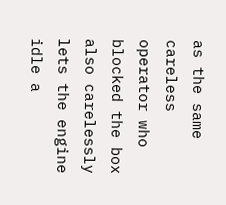as the same careless operator who blocked the box also carelessly lets the engine idle a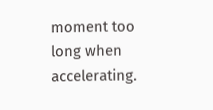moment too long when accelerating.